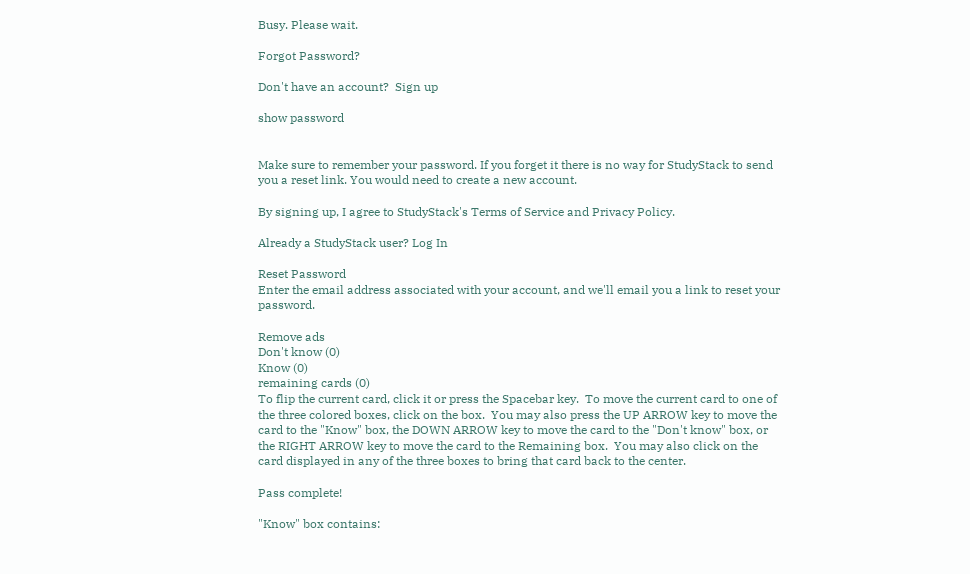Busy. Please wait.

Forgot Password?

Don't have an account?  Sign up

show password


Make sure to remember your password. If you forget it there is no way for StudyStack to send you a reset link. You would need to create a new account.

By signing up, I agree to StudyStack's Terms of Service and Privacy Policy.

Already a StudyStack user? Log In

Reset Password
Enter the email address associated with your account, and we'll email you a link to reset your password.

Remove ads
Don't know (0)
Know (0)
remaining cards (0)
To flip the current card, click it or press the Spacebar key.  To move the current card to one of the three colored boxes, click on the box.  You may also press the UP ARROW key to move the card to the "Know" box, the DOWN ARROW key to move the card to the "Don't know" box, or the RIGHT ARROW key to move the card to the Remaining box.  You may also click on the card displayed in any of the three boxes to bring that card back to the center.

Pass complete!

"Know" box contains: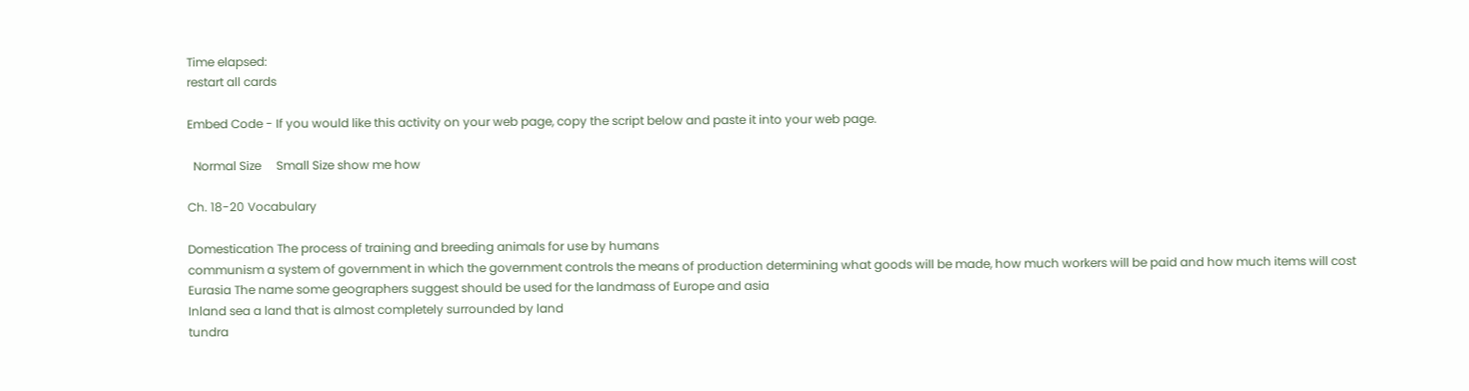Time elapsed:
restart all cards

Embed Code - If you would like this activity on your web page, copy the script below and paste it into your web page.

  Normal Size     Small Size show me how

Ch. 18-20 Vocabulary

Domestication The process of training and breeding animals for use by humans
communism a system of government in which the government controls the means of production determining what goods will be made, how much workers will be paid and how much items will cost
Eurasia The name some geographers suggest should be used for the landmass of Europe and asia
Inland sea a land that is almost completely surrounded by land
tundra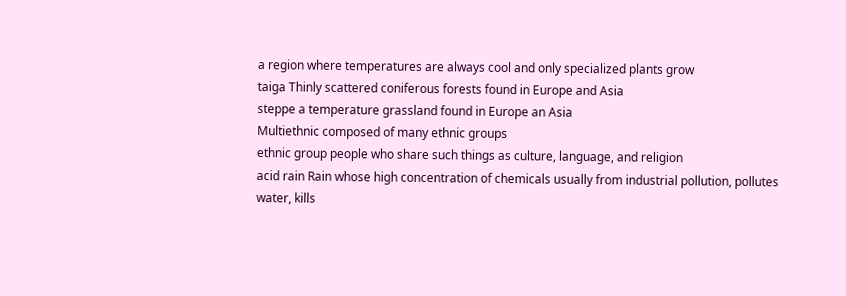a region where temperatures are always cool and only specialized plants grow
taiga Thinly scattered coniferous forests found in Europe and Asia
steppe a temperature grassland found in Europe an Asia
Multiethnic composed of many ethnic groups
ethnic group people who share such things as culture, language, and religion
acid rain Rain whose high concentration of chemicals usually from industrial pollution, pollutes water, kills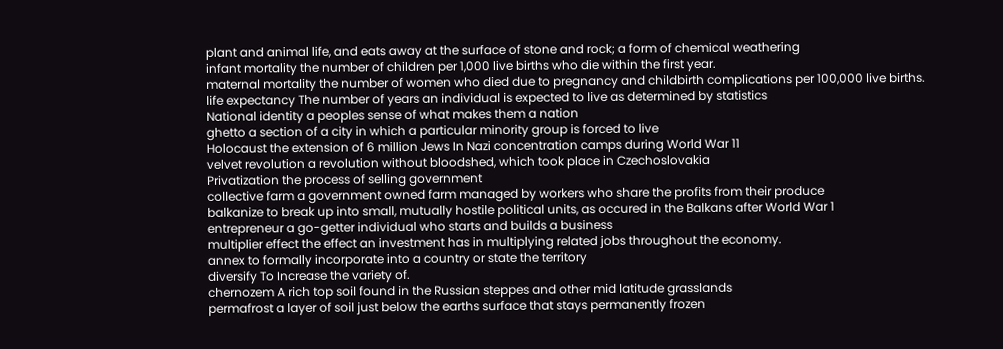plant and animal life, and eats away at the surface of stone and rock; a form of chemical weathering
infant mortality the number of children per 1,000 live births who die within the first year.
maternal mortality the number of women who died due to pregnancy and childbirth complications per 100,000 live births.
life expectancy The number of years an individual is expected to live as determined by statistics
National identity a peoples sense of what makes them a nation
ghetto a section of a city in which a particular minority group is forced to live
Holocaust the extension of 6 million Jews In Nazi concentration camps during World War 11
velvet revolution a revolution without bloodshed, which took place in Czechoslovakia
Privatization the process of selling government
collective farm a government owned farm managed by workers who share the profits from their produce
balkanize to break up into small, mutually hostile political units, as occured in the Balkans after World War 1
entrepreneur a go-getter individual who starts and builds a business
multiplier effect the effect an investment has in multiplying related jobs throughout the economy.
annex to formally incorporate into a country or state the territory
diversify To Increase the variety of.
chernozem A rich top soil found in the Russian steppes and other mid latitude grasslands
permafrost a layer of soil just below the earths surface that stays permanently frozen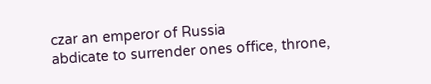czar an emperor of Russia
abdicate to surrender ones office, throne,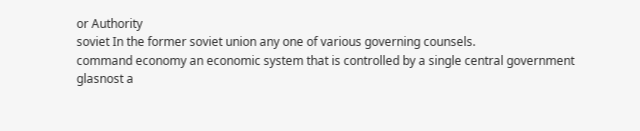or Authority
soviet In the former soviet union any one of various governing counsels.
command economy an economic system that is controlled by a single central government
glasnost a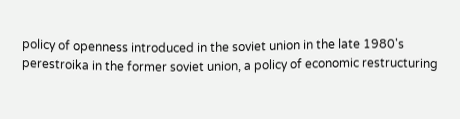policy of openness introduced in the soviet union in the late 1980's
perestroika in the former soviet union, a policy of economic restructuring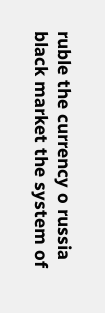ruble the currency o russia
black market the system of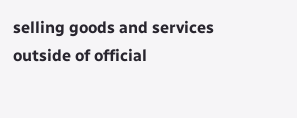selling goods and services outside of official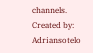channels.
Created by: Adriansotelo